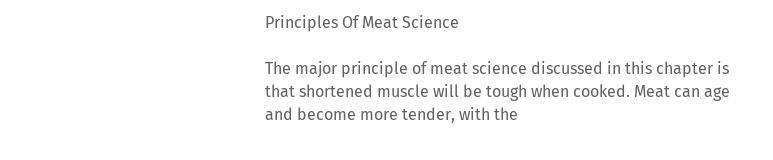Principles Of Meat Science

The major principle of meat science discussed in this chapter is that shortened muscle will be tough when cooked. Meat can age and become more tender, with the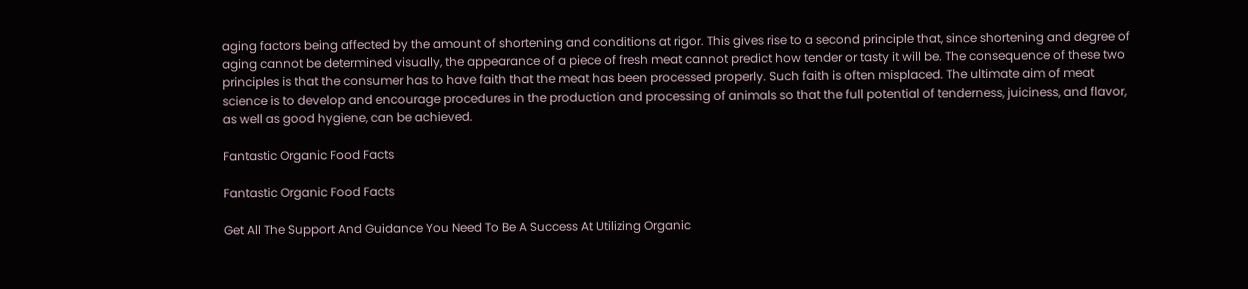aging factors being affected by the amount of shortening and conditions at rigor. This gives rise to a second principle that, since shortening and degree of aging cannot be determined visually, the appearance of a piece of fresh meat cannot predict how tender or tasty it will be. The consequence of these two principles is that the consumer has to have faith that the meat has been processed properly. Such faith is often misplaced. The ultimate aim of meat science is to develop and encourage procedures in the production and processing of animals so that the full potential of tenderness, juiciness, and flavor, as well as good hygiene, can be achieved.

Fantastic Organic Food Facts

Fantastic Organic Food Facts

Get All The Support And Guidance You Need To Be A Success At Utilizing Organic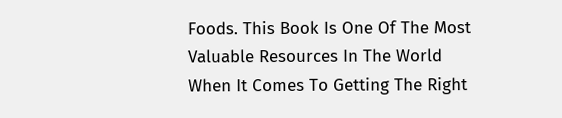Foods. This Book Is One Of The Most Valuable Resources In The World When It Comes To Getting The Right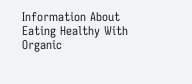Information About Eating Healthy With Organic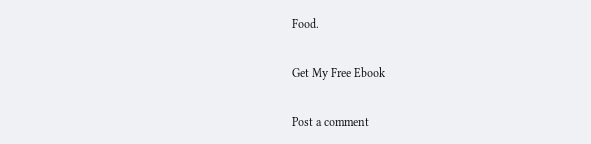Food.

Get My Free Ebook

Post a comment